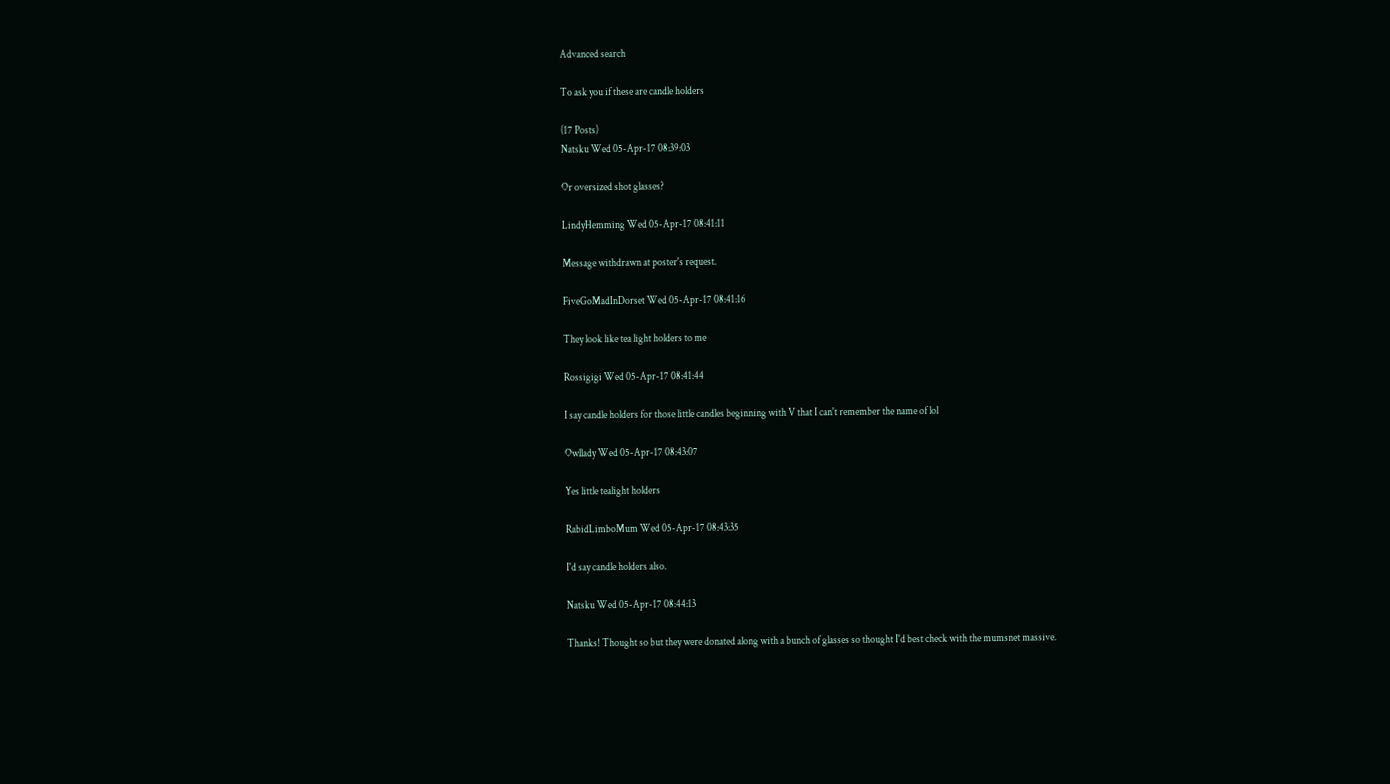Advanced search

To ask you if these are candle holders

(17 Posts)
Natsku Wed 05-Apr-17 08:39:03

Or oversized shot glasses?

LindyHemming Wed 05-Apr-17 08:41:11

Message withdrawn at poster's request.

FiveGoMadInDorset Wed 05-Apr-17 08:41:16

They look like tea light holders to me

Rossigigi Wed 05-Apr-17 08:41:44

I say candle holders for those little candles beginning with V that I can't remember the name of lol

Owllady Wed 05-Apr-17 08:43:07

Yes little tealight holders

RabidLimboMum Wed 05-Apr-17 08:43:35

I'd say candle holders also.

Natsku Wed 05-Apr-17 08:44:13

Thanks! Thought so but they were donated along with a bunch of glasses so thought I'd best check with the mumsnet massive.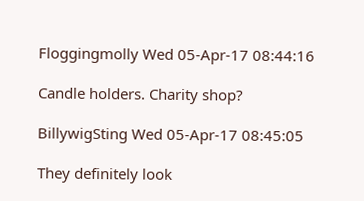Floggingmolly Wed 05-Apr-17 08:44:16

Candle holders. Charity shop?

BillywigSting Wed 05-Apr-17 08:45:05

They definitely look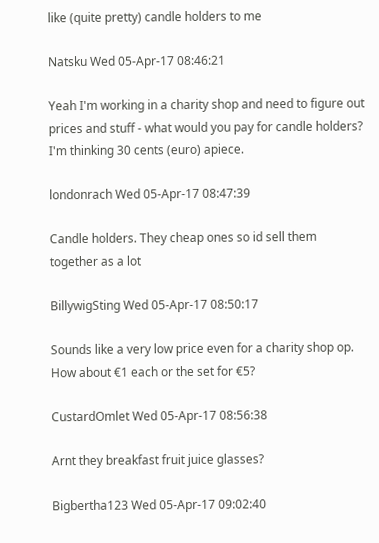like (quite pretty) candle holders to me

Natsku Wed 05-Apr-17 08:46:21

Yeah I'm working in a charity shop and need to figure out prices and stuff - what would you pay for candle holders? I'm thinking 30 cents (euro) apiece.

londonrach Wed 05-Apr-17 08:47:39

Candle holders. They cheap ones so id sell them together as a lot

BillywigSting Wed 05-Apr-17 08:50:17

Sounds like a very low price even for a charity shop op.
How about €1 each or the set for €5?

CustardOmlet Wed 05-Apr-17 08:56:38

Arnt they breakfast fruit juice glasses?

Bigbertha123 Wed 05-Apr-17 09:02:40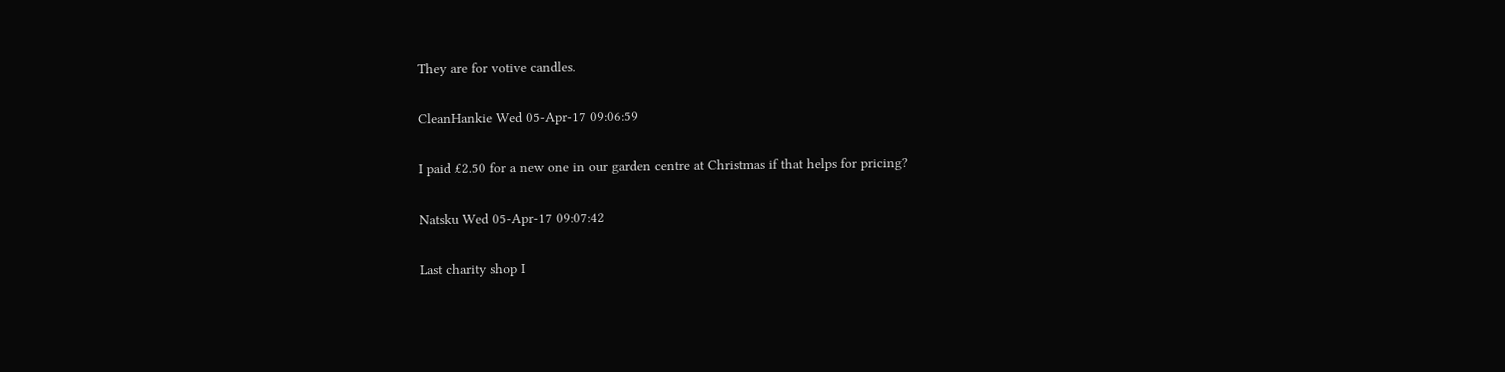They are for votive candles.

CleanHankie Wed 05-Apr-17 09:06:59

I paid £2.50 for a new one in our garden centre at Christmas if that helps for pricing?

Natsku Wed 05-Apr-17 09:07:42

Last charity shop I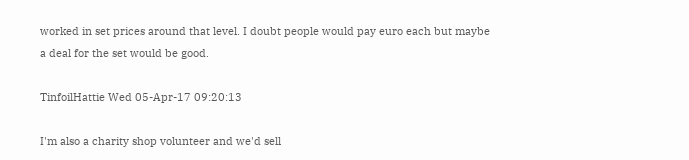worked in set prices around that level. I doubt people would pay euro each but maybe a deal for the set would be good.

TinfoilHattie Wed 05-Apr-17 09:20:13

I'm also a charity shop volunteer and we'd sell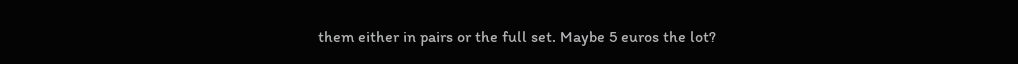them either in pairs or the full set. Maybe 5 euros the lot?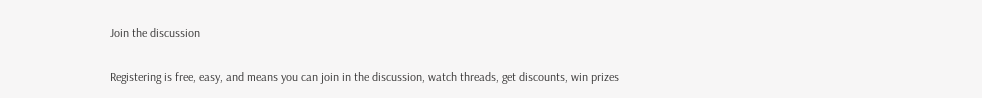Join the discussion

Registering is free, easy, and means you can join in the discussion, watch threads, get discounts, win prizes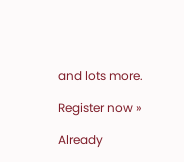and lots more.

Register now »

Already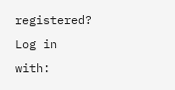registered? Log in with: